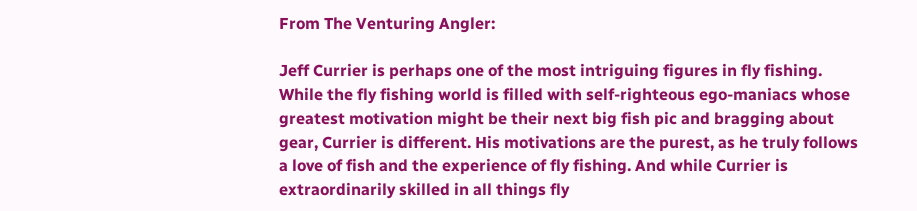From The Venturing Angler:

Jeff Currier is perhaps one of the most intriguing figures in fly fishing. While the fly fishing world is filled with self-righteous ego-maniacs whose greatest motivation might be their next big fish pic and bragging about gear, Currier is different. His motivations are the purest, as he truly follows a love of fish and the experience of fly fishing. And while Currier is extraordinarily skilled in all things fly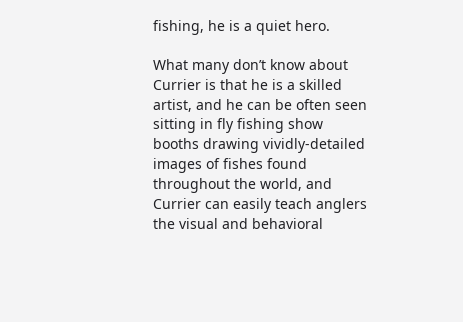fishing, he is a quiet hero.

What many don’t know about Currier is that he is a skilled artist, and he can be often seen sitting in fly fishing show booths drawing vividly-detailed images of fishes found throughout the world, and Currier can easily teach anglers the visual and behavioral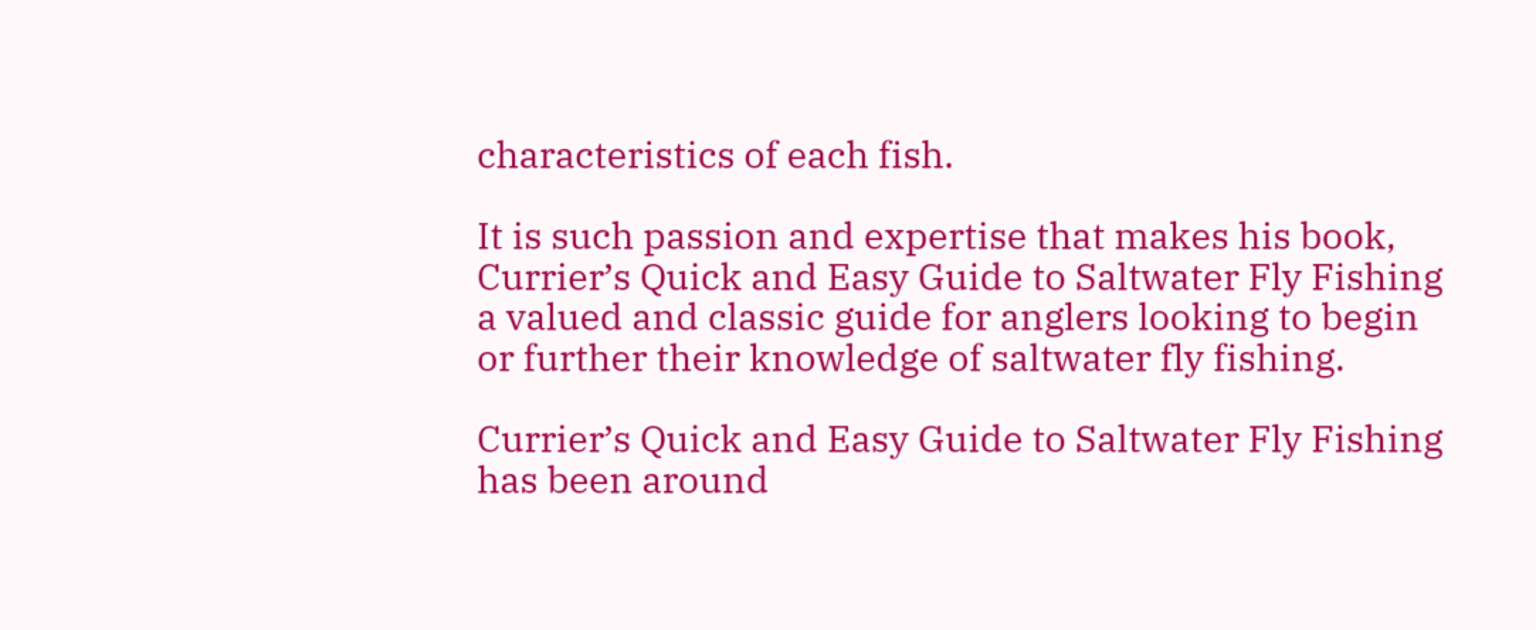characteristics of each fish.

It is such passion and expertise that makes his book, Currier’s Quick and Easy Guide to Saltwater Fly Fishing a valued and classic guide for anglers looking to begin or further their knowledge of saltwater fly fishing.

Currier’s Quick and Easy Guide to Saltwater Fly Fishing has been around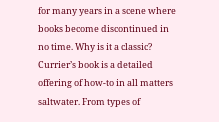for many years in a scene where books become discontinued in no time. Why is it a classic? Currier’s book is a detailed offering of how-to in all matters saltwater. From types of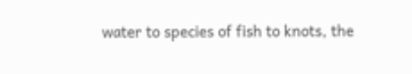water to species of fish to knots, the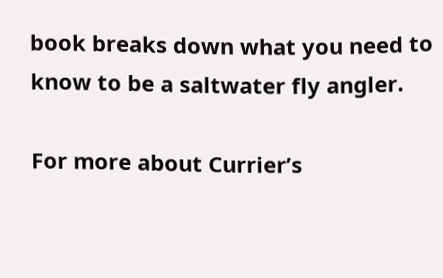book breaks down what you need to know to be a saltwater fly angler.

For more about Currier’s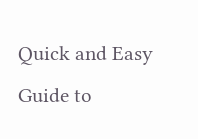Quick and Easy Guide to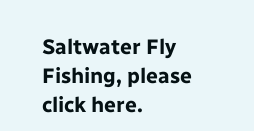Saltwater Fly Fishing, please click here.